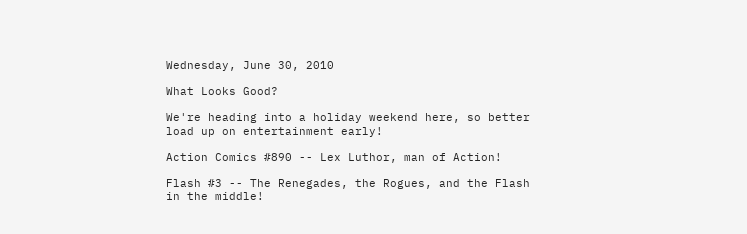Wednesday, June 30, 2010

What Looks Good?

We're heading into a holiday weekend here, so better load up on entertainment early!

Action Comics #890 -- Lex Luthor, man of Action!

Flash #3 -- The Renegades, the Rogues, and the Flash in the middle!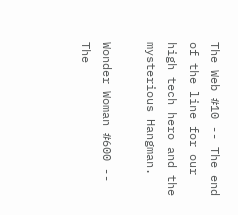The Web #10 -- The end of the line for our high tech hero and the mysterious Hangman.

Wonder Woman #600 -- The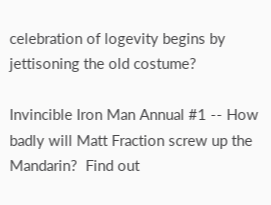celebration of logevity begins by jettisoning the old costume?

Invincible Iron Man Annual #1 -- How badly will Matt Fraction screw up the Mandarin?  Find out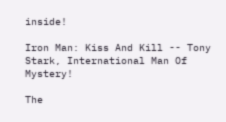inside!

Iron Man: Kiss And Kill -- Tony Stark, International Man Of Mystery!

The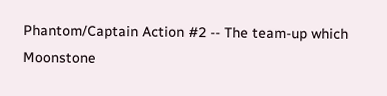Phantom/Captain Action #2 -- The team-up which Moonstone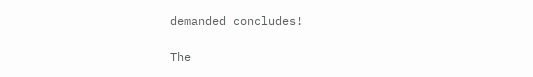demanded concludes!

The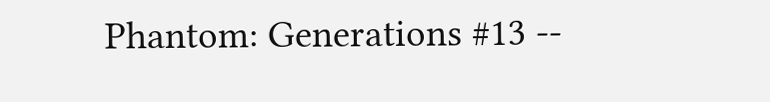Phantom: Generations #13 --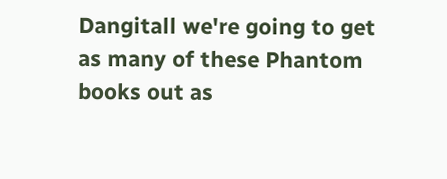Dangitall we're going to get as many of these Phantom books out as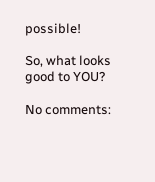possible!

So, what looks good to YOU?

No comments: